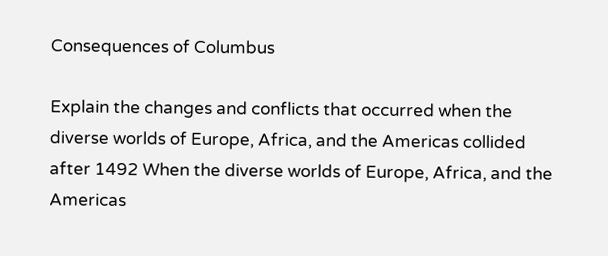Consequences of Columbus

Explain the changes and conflicts that occurred when the diverse worlds of Europe, Africa, and the Americas collided after 1492 When the diverse worlds of Europe, Africa, and the Americas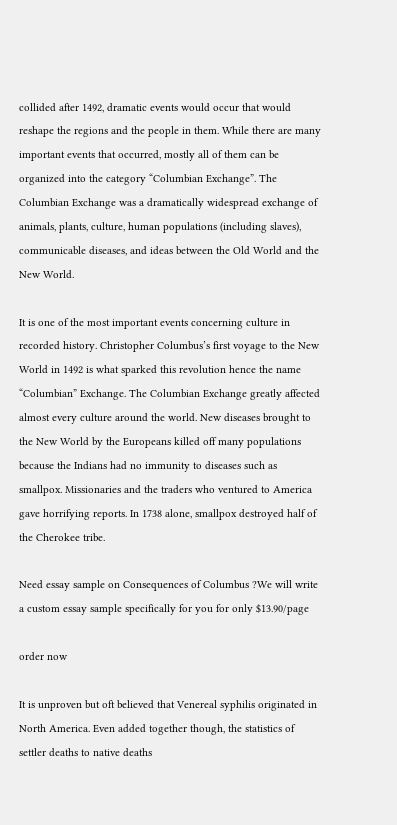collided after 1492, dramatic events would occur that would reshape the regions and the people in them. While there are many important events that occurred, mostly all of them can be organized into the category “Columbian Exchange”. The Columbian Exchange was a dramatically widespread exchange of animals, plants, culture, human populations (including slaves), communicable diseases, and ideas between the Old World and the New World.

It is one of the most important events concerning culture in recorded history. Christopher Columbus’s first voyage to the New World in 1492 is what sparked this revolution hence the name “Columbian” Exchange. The Columbian Exchange greatly affected almost every culture around the world. New diseases brought to the New World by the Europeans killed off many populations because the Indians had no immunity to diseases such as smallpox. Missionaries and the traders who ventured to America gave horrifying reports. In 1738 alone, smallpox destroyed half of the Cherokee tribe.

Need essay sample on Consequences of Columbus ?We will write a custom essay sample specifically for you for only $13.90/page

order now

It is unproven but oft believed that Venereal syphilis originated in North America. Even added together though, the statistics of settler deaths to native deaths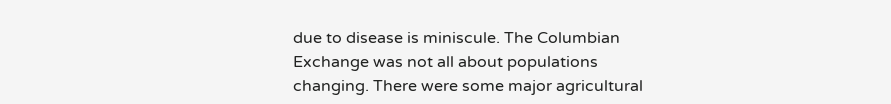due to disease is miniscule. The Columbian Exchange was not all about populations changing. There were some major agricultural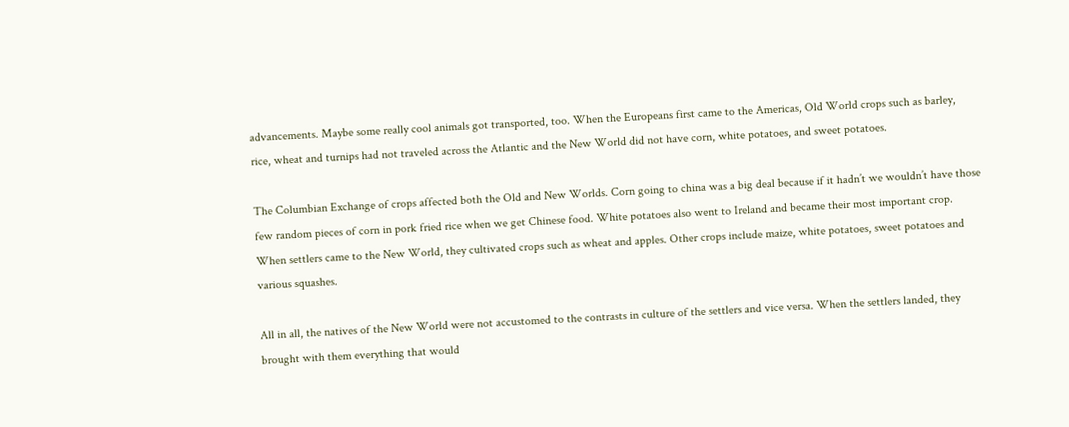advancements. Maybe some really cool animals got transported, too. When the Europeans first came to the Americas, Old World crops such as barley, rice, wheat and turnips had not traveled across the Atlantic and the New World did not have corn, white potatoes, and sweet potatoes.

The Columbian Exchange of crops affected both the Old and New Worlds. Corn going to china was a big deal because if it hadn’t we wouldn’t have those few random pieces of corn in pork fried rice when we get Chinese food. White potatoes also went to Ireland and became their most important crop. When settlers came to the New World, they cultivated crops such as wheat and apples. Other crops include maize, white potatoes, sweet potatoes and various squashes.

All in all, the natives of the New World were not accustomed to the contrasts in culture of the settlers and vice versa. When the settlers landed, they brought with them everything that would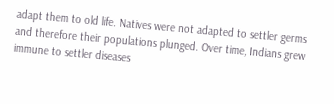adapt them to old life. Natives were not adapted to settler germs and therefore their populations plunged. Over time, Indians grew immune to settler diseases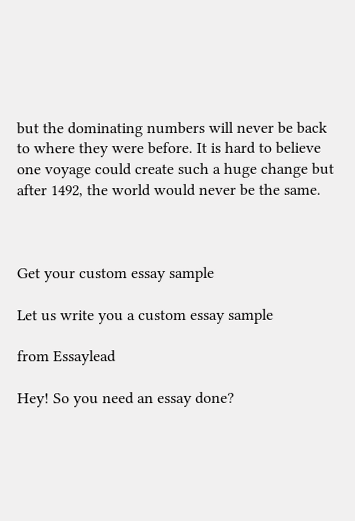but the dominating numbers will never be back to where they were before. It is hard to believe one voyage could create such a huge change but after 1492, the world would never be the same.



Get your custom essay sample

Let us write you a custom essay sample

from Essaylead

Hey! So you need an essay done?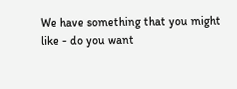We have something that you might like - do you want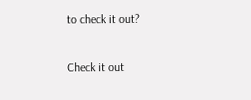to check it out?

Check it out